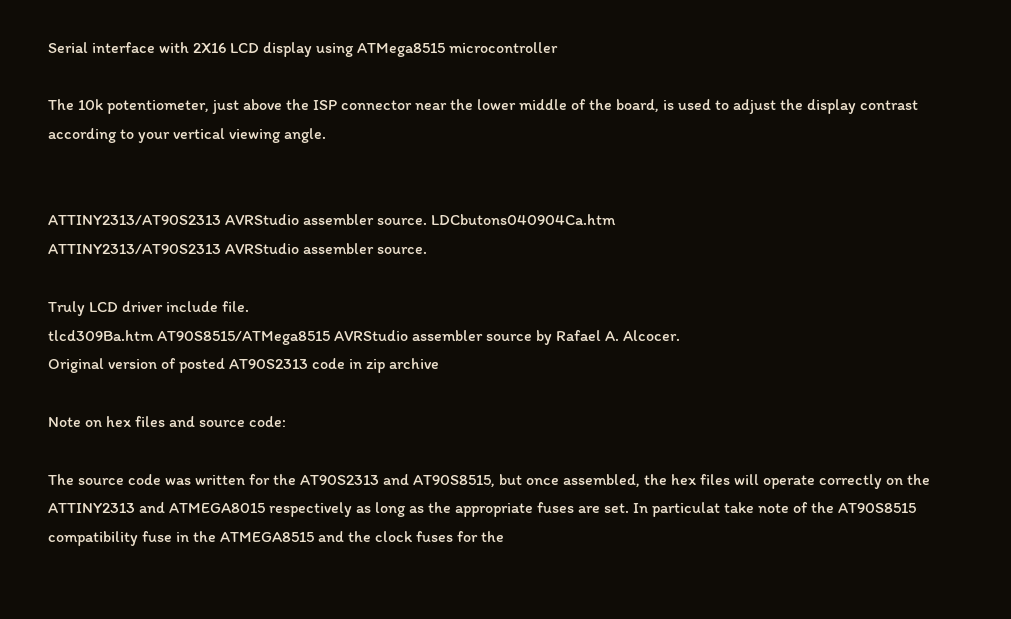Serial interface with 2X16 LCD display using ATMega8515 microcontroller

The 10k potentiometer, just above the ISP connector near the lower middle of the board, is used to adjust the display contrast according to your vertical viewing angle.


ATTINY2313/AT90S2313 AVRStudio assembler source. LDCbutons040904Ca.htm
ATTINY2313/AT90S2313 AVRStudio assembler source.

Truly LCD driver include file.
tlcd309Ba.htm AT90S8515/ATMega8515 AVRStudio assembler source by Rafael A. Alcocer.
Original version of posted AT90S2313 code in zip archive

Note on hex files and source code:

The source code was written for the AT90S2313 and AT90S8515, but once assembled, the hex files will operate correctly on the ATTINY2313 and ATMEGA8015 respectively as long as the appropriate fuses are set. In particulat take note of the AT90S8515 compatibility fuse in the ATMEGA8515 and the clock fuses for the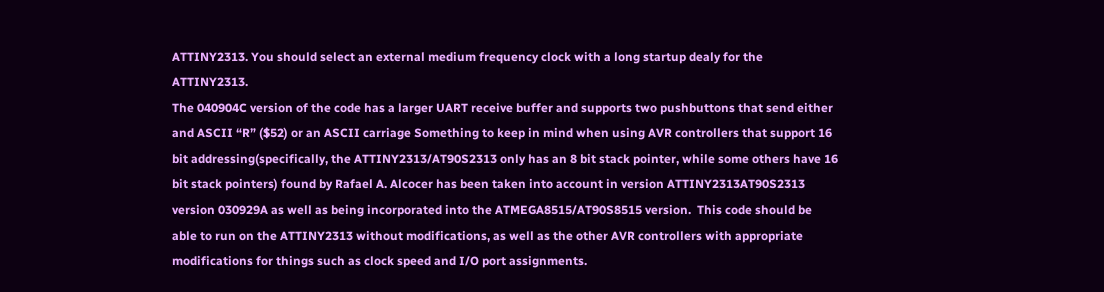ATTINY2313. You should select an external medium frequency clock with a long startup dealy for the ATTINY2313.
The 040904C version of the code has a larger UART receive buffer and supports two pushbuttons that send either and ASCII “R” ($52) or an ASCII carriage Something to keep in mind when using AVR controllers that support 16 bit addressing(specifically, the ATTINY2313/AT90S2313 only has an 8 bit stack pointer, while some others have 16 bit stack pointers) found by Rafael A. Alcocer has been taken into account in version ATTINY2313AT90S2313 version 030929A as well as being incorporated into the ATMEGA8515/AT90S8515 version.  This code should be able to run on the ATTINY2313 without modifications, as well as the other AVR controllers with appropriate modifications for things such as clock speed and I/O port assignments.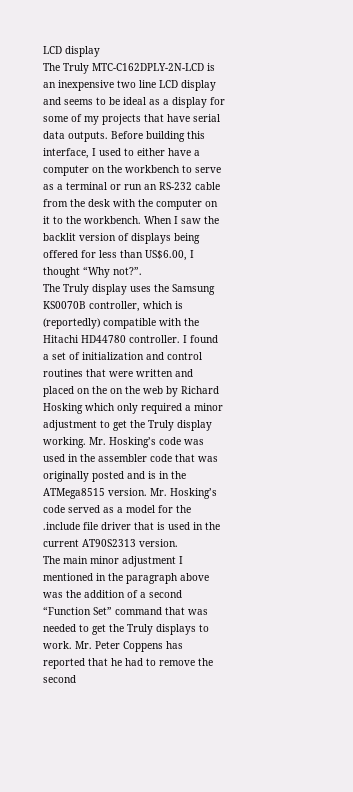LCD display
The Truly MTC-C162DPLY-2N-LCD is an inexpensive two line LCD display and seems to be ideal as a display for some of my projects that have serial data outputs. Before building this interface, I used to either have a computer on the workbench to serve as a terminal or run an RS-232 cable from the desk with the computer on it to the workbench. When I saw the backlit version of displays being offered for less than US$6.00, I thought “Why not?”.
The Truly display uses the Samsung KS0070B controller, which is (reportedly) compatible with the Hitachi HD44780 controller. I found a set of initialization and control routines that were written and placed on the on the web by Richard Hosking which only required a minor adjustment to get the Truly display working. Mr. Hosking’s code was used in the assembler code that was originally posted and is in the ATMega8515 version. Mr. Hosking’s code served as a model for the .include file driver that is used in the current AT90S2313 version.
The main minor adjustment I mentioned in the paragraph above was the addition of a second “Function Set” command that was needed to get the Truly displays to work. Mr. Peter Coppens has reported that he had to remove the second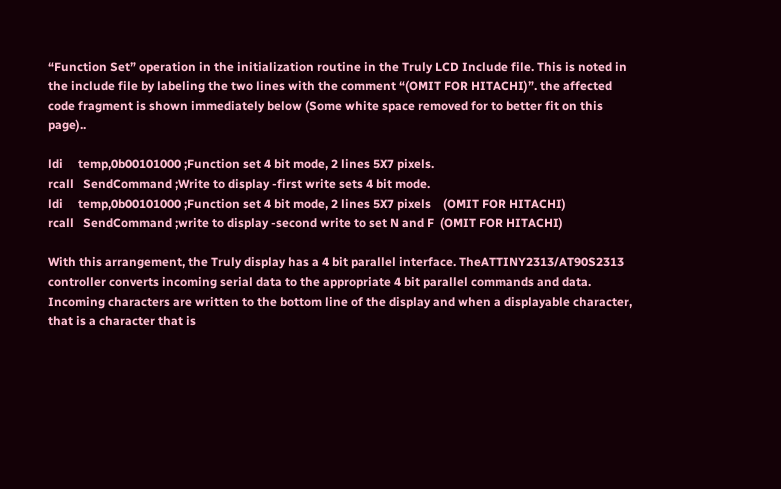“Function Set” operation in the initialization routine in the Truly LCD Include file. This is noted in the include file by labeling the two lines with the comment “(OMIT FOR HITACHI)”. the affected code fragment is shown immediately below (Some white space removed for to better fit on this page)..

ldi     temp,0b00101000 ;Function set 4 bit mode, 2 lines 5X7 pixels.
rcall   SendCommand ;Write to display -first write sets 4 bit mode.
ldi     temp,0b00101000 ;Function set 4 bit mode, 2 lines 5X7 pixels    (OMIT FOR HITACHI)
rcall   SendCommand ;write to display -second write to set N and F  (OMIT FOR HITACHI)

With this arrangement, the Truly display has a 4 bit parallel interface. TheATTINY2313/AT90S2313 controller converts incoming serial data to the appropriate 4 bit parallel commands and data. Incoming characters are written to the bottom line of the display and when a displayable character, that is a character that is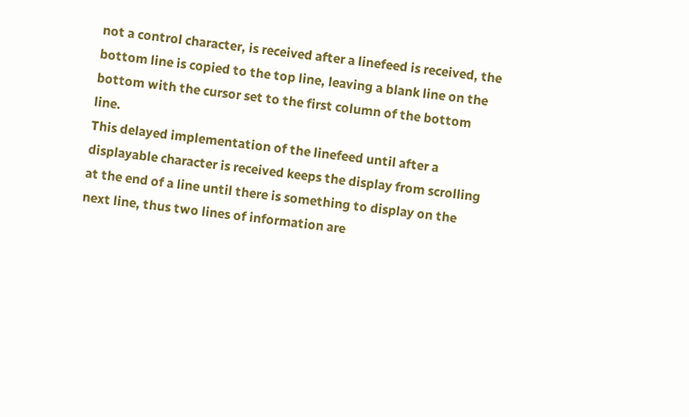not a control character, is received after a linefeed is received, the bottom line is copied to the top line, leaving a blank line on the bottom with the cursor set to the first column of the bottom line.
This delayed implementation of the linefeed until after a displayable character is received keeps the display from scrolling at the end of a line until there is something to display on the next line, thus two lines of information are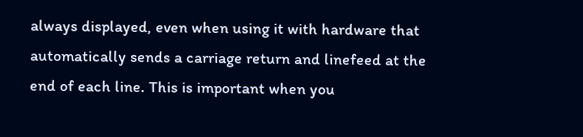always displayed, even when using it with hardware that automatically sends a carriage return and linefeed at the end of each line. This is important when you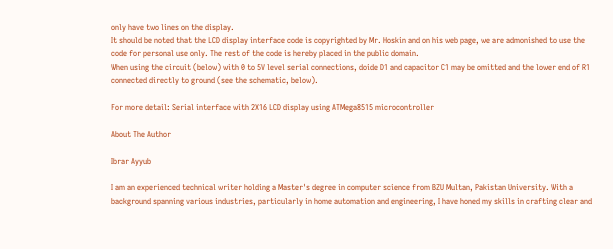only have two lines on the display.
It should be noted that the LCD display interface code is copyrighted by Mr. Hoskin and on his web page, we are admonished to use the code for personal use only. The rest of the code is hereby placed in the public domain.
When using the circuit (below) with 0 to 5V level serial connections, doide D1 and capacitor C1 may be omitted and the lower end of R1 connected directly to ground (see the schematic, below).

For more detail: Serial interface with 2X16 LCD display using ATMega8515 microcontroller

About The Author

Ibrar Ayyub

I am an experienced technical writer holding a Master's degree in computer science from BZU Multan, Pakistan University. With a background spanning various industries, particularly in home automation and engineering, I have honed my skills in crafting clear and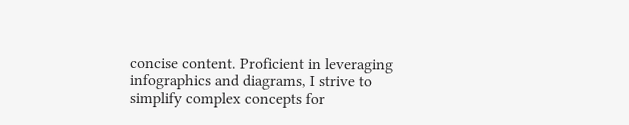concise content. Proficient in leveraging infographics and diagrams, I strive to simplify complex concepts for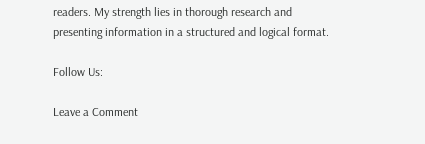readers. My strength lies in thorough research and presenting information in a structured and logical format.

Follow Us:

Leave a Comment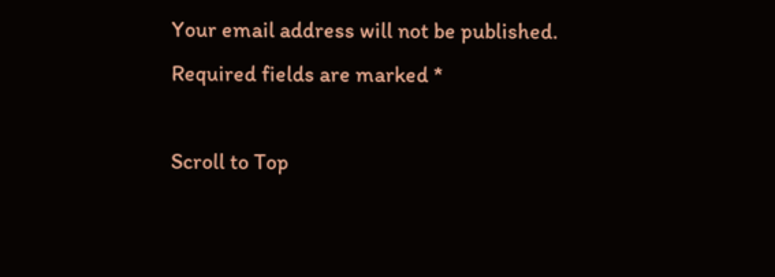Your email address will not be published. Required fields are marked *

Scroll to Top